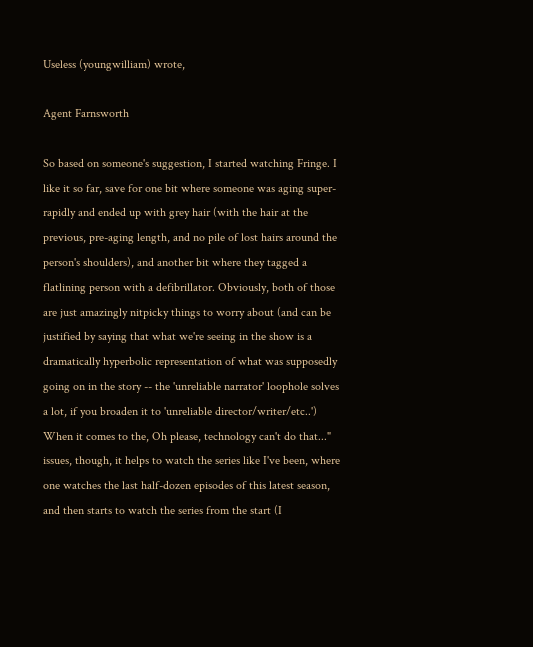Useless (youngwilliam) wrote,

Agent Farnsworth

So based on someone's suggestion, I started watching Fringe. I like it so far, save for one bit where someone was aging super-rapidly and ended up with grey hair (with the hair at the previous, pre-aging length, and no pile of lost hairs around the person's shoulders), and another bit where they tagged a flatlining person with a defibrillator. Obviously, both of those are just amazingly nitpicky things to worry about (and can be justified by saying that what we're seeing in the show is a dramatically hyperbolic representation of what was supposedly going on in the story -- the 'unreliable narrator' loophole solves a lot, if you broaden it to 'unreliable director/writer/etc..') When it comes to the, Oh please, technology can't do that..." issues, though, it helps to watch the series like I've been, where one watches the last half-dozen episodes of this latest season, and then starts to watch the series from the start (I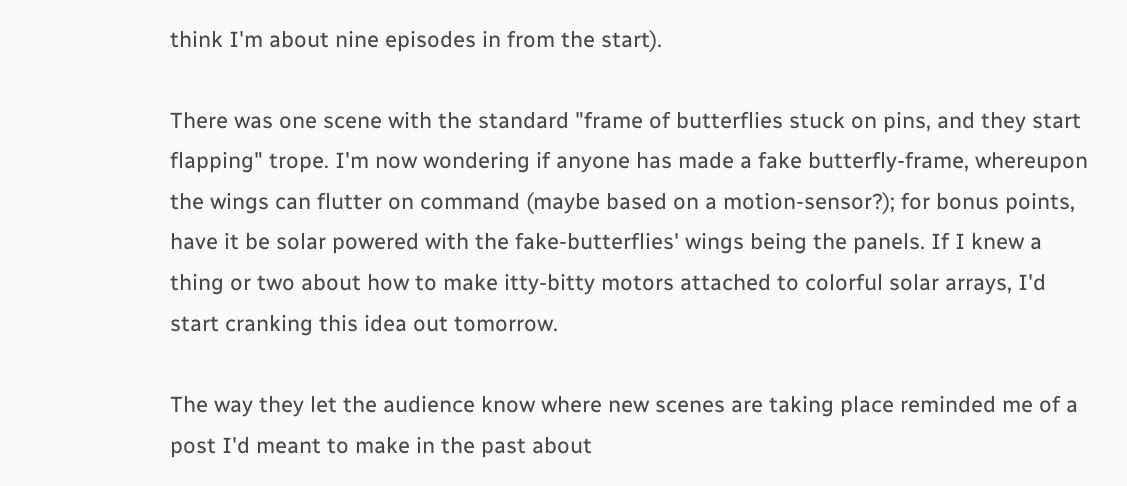think I'm about nine episodes in from the start).

There was one scene with the standard "frame of butterflies stuck on pins, and they start flapping" trope. I'm now wondering if anyone has made a fake butterfly-frame, whereupon the wings can flutter on command (maybe based on a motion-sensor?); for bonus points, have it be solar powered with the fake-butterflies' wings being the panels. If I knew a thing or two about how to make itty-bitty motors attached to colorful solar arrays, I'd start cranking this idea out tomorrow.

The way they let the audience know where new scenes are taking place reminded me of a post I'd meant to make in the past about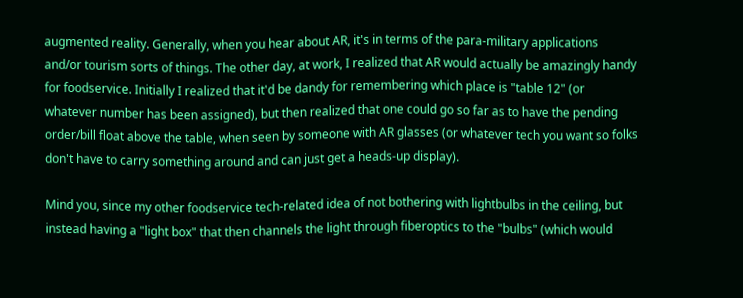augmented reality. Generally, when you hear about AR, it's in terms of the para-military applications and/or tourism sorts of things. The other day, at work, I realized that AR would actually be amazingly handy for foodservice. Initially I realized that it'd be dandy for remembering which place is "table 12" (or whatever number has been assigned), but then realized that one could go so far as to have the pending order/bill float above the table, when seen by someone with AR glasses (or whatever tech you want so folks don't have to carry something around and can just get a heads-up display).

Mind you, since my other foodservice tech-related idea of not bothering with lightbulbs in the ceiling, but instead having a "light box" that then channels the light through fiberoptics to the "bulbs" (which would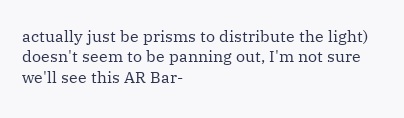actually just be prisms to distribute the light) doesn't seem to be panning out, I'm not sure we'll see this AR Bar-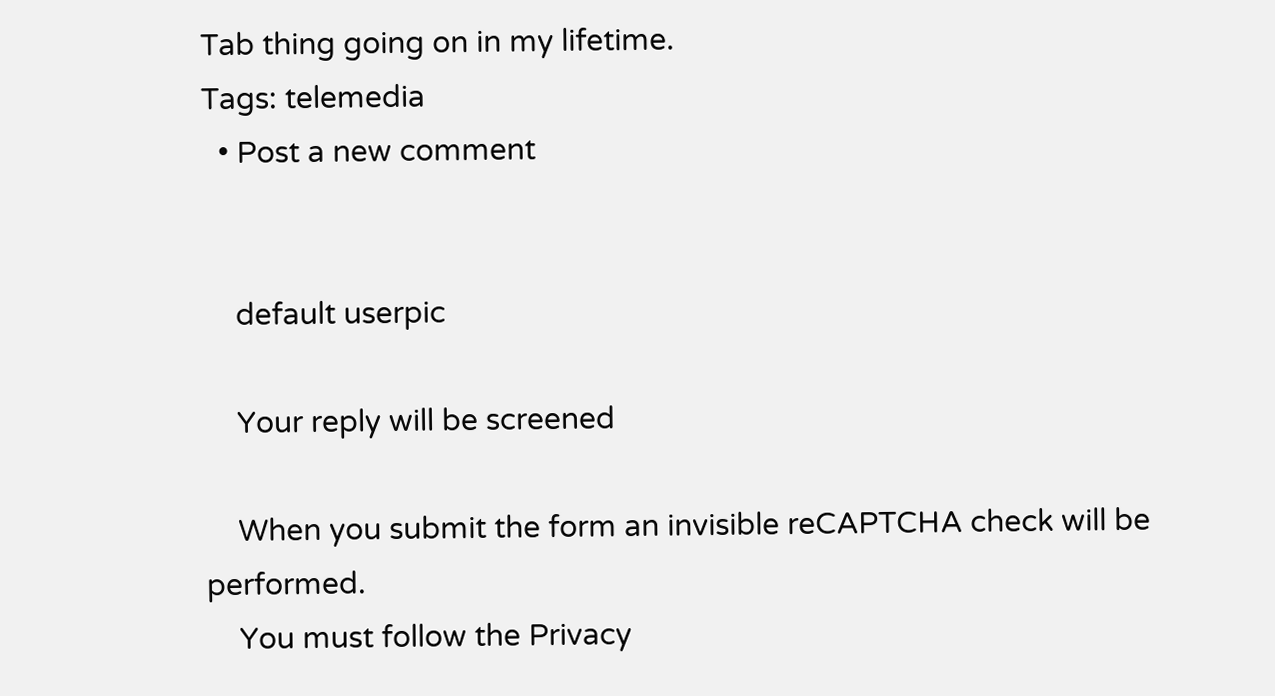Tab thing going on in my lifetime.
Tags: telemedia
  • Post a new comment


    default userpic

    Your reply will be screened

    When you submit the form an invisible reCAPTCHA check will be performed.
    You must follow the Privacy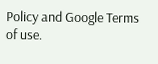Policy and Google Terms of use.